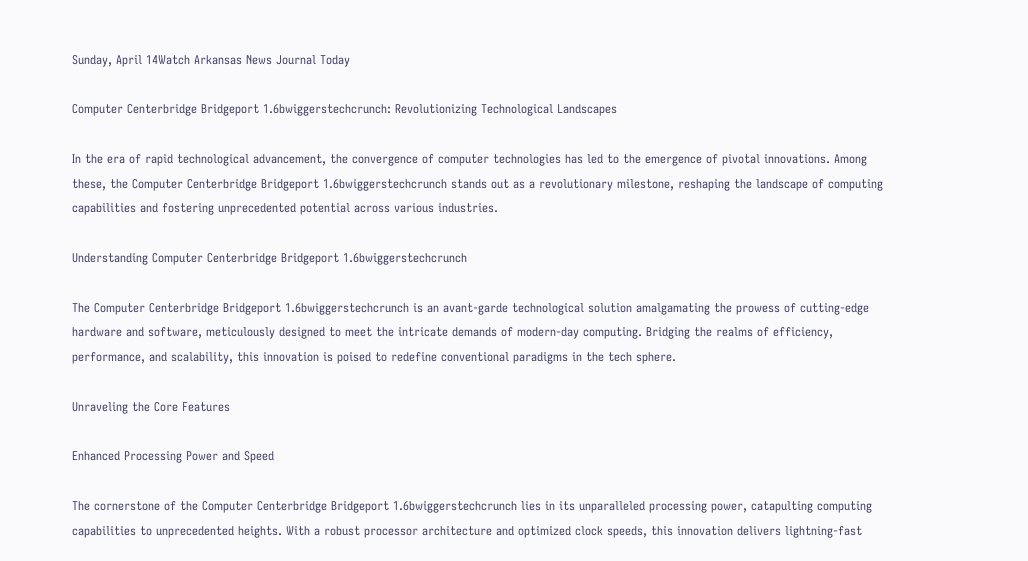Sunday, April 14Watch Arkansas News Journal Today

Computer Centerbridge Bridgeport 1.6bwiggerstechcrunch: Revolutionizing Technological Landscapes

In the era of rapid technological advancement, the convergence of computer technologies has led to the emergence of pivotal innovations. Among these, the Computer Centerbridge Bridgeport 1.6bwiggerstechcrunch stands out as a revolutionary milestone, reshaping the landscape of computing capabilities and fostering unprecedented potential across various industries.

Understanding Computer Centerbridge Bridgeport 1.6bwiggerstechcrunch

The Computer Centerbridge Bridgeport 1.6bwiggerstechcrunch is an avant-garde technological solution amalgamating the prowess of cutting-edge hardware and software, meticulously designed to meet the intricate demands of modern-day computing. Bridging the realms of efficiency, performance, and scalability, this innovation is poised to redefine conventional paradigms in the tech sphere.

Unraveling the Core Features

Enhanced Processing Power and Speed

The cornerstone of the Computer Centerbridge Bridgeport 1.6bwiggerstechcrunch lies in its unparalleled processing power, catapulting computing capabilities to unprecedented heights. With a robust processor architecture and optimized clock speeds, this innovation delivers lightning-fast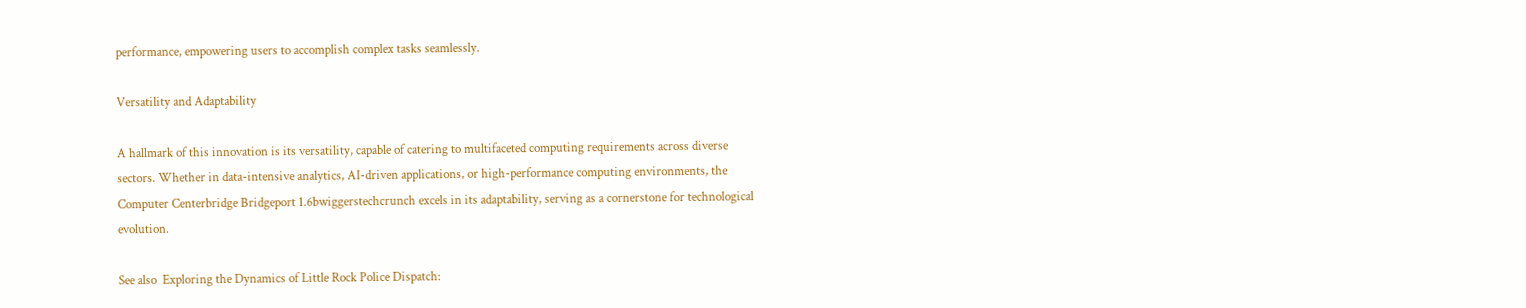performance, empowering users to accomplish complex tasks seamlessly.

Versatility and Adaptability

A hallmark of this innovation is its versatility, capable of catering to multifaceted computing requirements across diverse sectors. Whether in data-intensive analytics, AI-driven applications, or high-performance computing environments, the Computer Centerbridge Bridgeport 1.6bwiggerstechcrunch excels in its adaptability, serving as a cornerstone for technological evolution.

See also  Exploring the Dynamics of Little Rock Police Dispatch: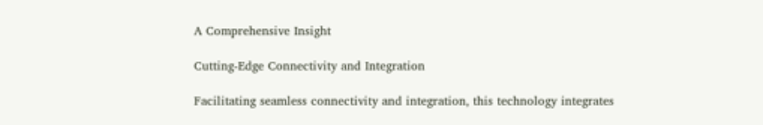A Comprehensive Insight

Cutting-Edge Connectivity and Integration

Facilitating seamless connectivity and integration, this technology integrates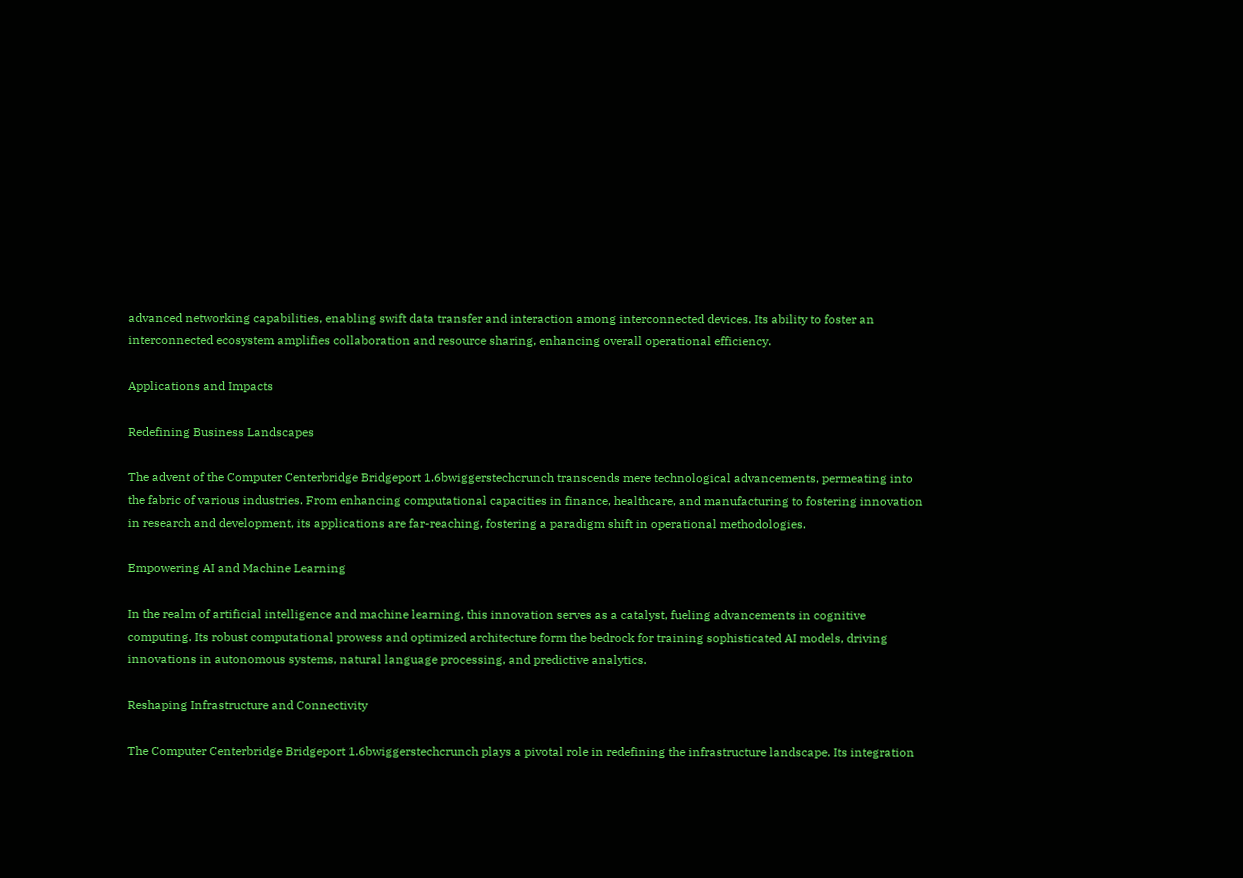advanced networking capabilities, enabling swift data transfer and interaction among interconnected devices. Its ability to foster an interconnected ecosystem amplifies collaboration and resource sharing, enhancing overall operational efficiency.

Applications and Impacts

Redefining Business Landscapes

The advent of the Computer Centerbridge Bridgeport 1.6bwiggerstechcrunch transcends mere technological advancements, permeating into the fabric of various industries. From enhancing computational capacities in finance, healthcare, and manufacturing to fostering innovation in research and development, its applications are far-reaching, fostering a paradigm shift in operational methodologies.

Empowering AI and Machine Learning

In the realm of artificial intelligence and machine learning, this innovation serves as a catalyst, fueling advancements in cognitive computing. Its robust computational prowess and optimized architecture form the bedrock for training sophisticated AI models, driving innovations in autonomous systems, natural language processing, and predictive analytics.

Reshaping Infrastructure and Connectivity

The Computer Centerbridge Bridgeport 1.6bwiggerstechcrunch plays a pivotal role in redefining the infrastructure landscape. Its integration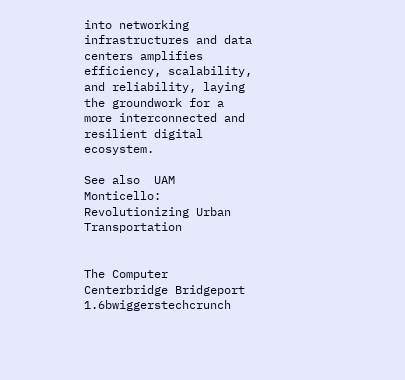into networking infrastructures and data centers amplifies efficiency, scalability, and reliability, laying the groundwork for a more interconnected and resilient digital ecosystem.

See also  UAM Monticello: Revolutionizing Urban Transportation


The Computer Centerbridge Bridgeport 1.6bwiggerstechcrunch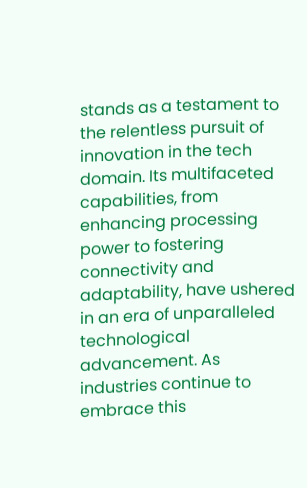stands as a testament to the relentless pursuit of innovation in the tech domain. Its multifaceted capabilities, from enhancing processing power to fostering connectivity and adaptability, have ushered in an era of unparalleled technological advancement. As industries continue to embrace this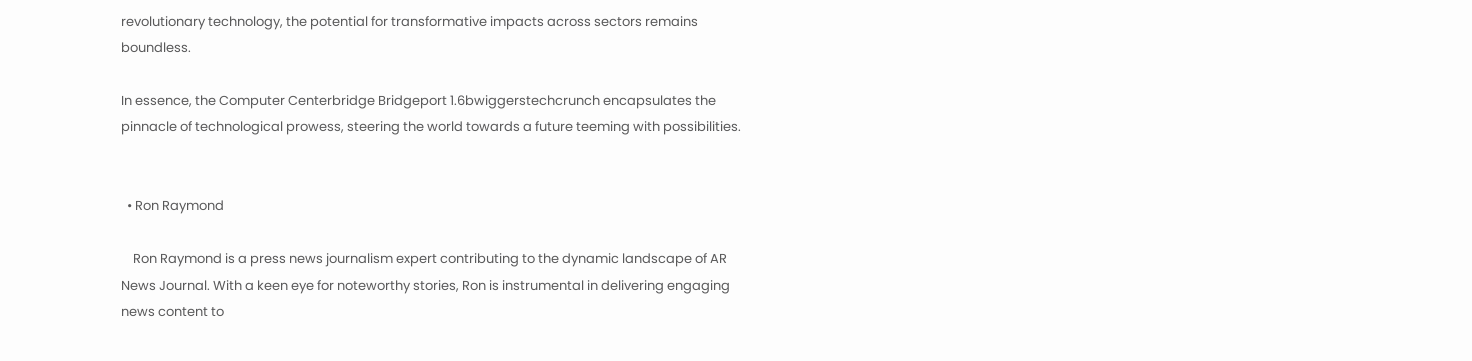revolutionary technology, the potential for transformative impacts across sectors remains boundless.

In essence, the Computer Centerbridge Bridgeport 1.6bwiggerstechcrunch encapsulates the pinnacle of technological prowess, steering the world towards a future teeming with possibilities.


  • Ron Raymond

    Ron Raymond is a press news journalism expert contributing to the dynamic landscape of AR News Journal. With a keen eye for noteworthy stories, Ron is instrumental in delivering engaging news content to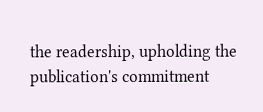the readership, upholding the publication's commitment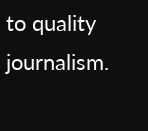to quality journalism.